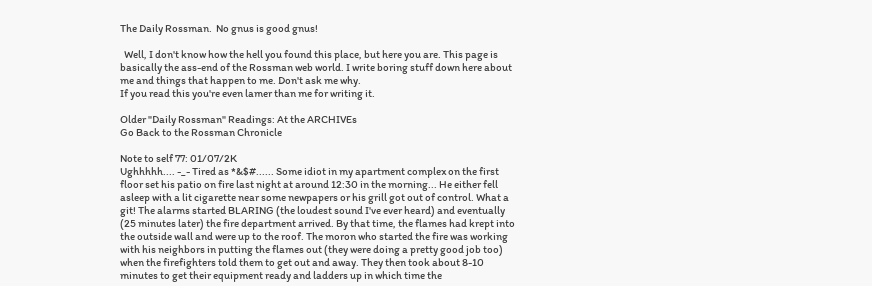The Daily Rossman.  No gnus is good gnus!

  Well, I don't know how the hell you found this place, but here you are. This page is basically the ass-end of the Rossman web world. I write boring stuff down here about me and things that happen to me. Don't ask me why.
If you read this you're even lamer than me for writing it.

Older "Daily Rossman" Readings: At the ARCHIVEs
Go Back to the Rossman Chronicle

Note to self 77: 01/07/2K
Ughhhhh.... -_- Tired as *&$#...... Some idiot in my apartment complex on the first floor set his patio on fire last night at around 12:30 in the morning... He either fell asleep with a lit cigarette near some newpapers or his grill got out of control. What a git! The alarms started BLARING (the loudest sound I've ever heard) and eventually (25 minutes later) the fire department arrived. By that time, the flames had krept into the outside wall and were up to the roof. The moron who started the fire was working with his neighbors in putting the flames out (they were doing a pretty good job too) when the firefighters told them to get out and away. They then took about 8-10 minutes to get their equipment ready and ladders up in which time the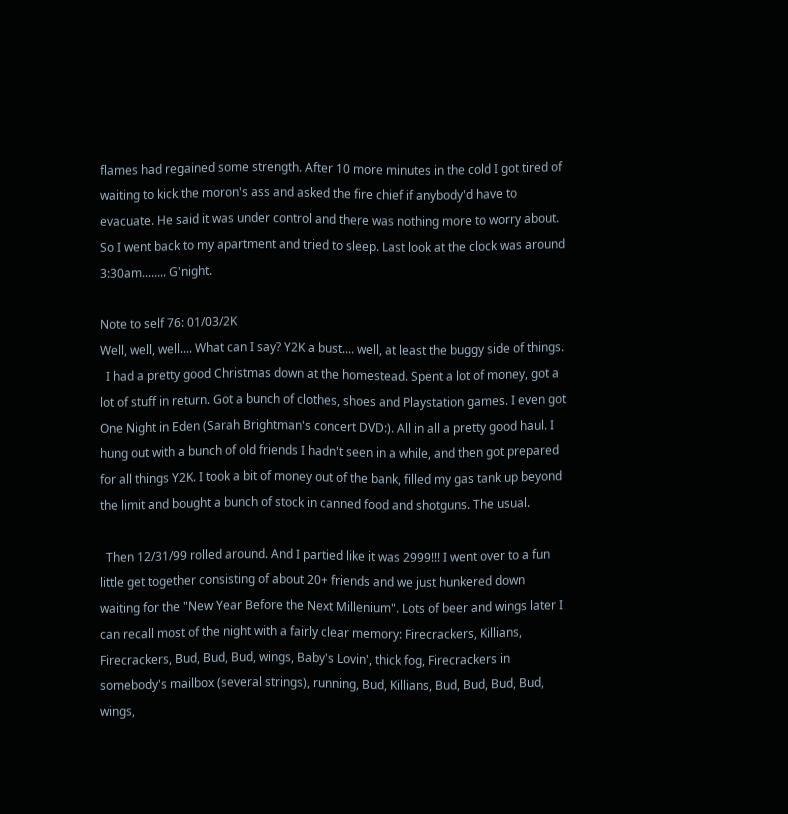flames had regained some strength. After 10 more minutes in the cold I got tired of waiting to kick the moron's ass and asked the fire chief if anybody'd have to evacuate. He said it was under control and there was nothing more to worry about. So I went back to my apartment and tried to sleep. Last look at the clock was around 3:30am........ G'night.

Note to self 76: 01/03/2K
Well, well, well.... What can I say? Y2K a bust.... well, at least the buggy side of things.
  I had a pretty good Christmas down at the homestead. Spent a lot of money, got a lot of stuff in return. Got a bunch of clothes, shoes and Playstation games. I even got One Night in Eden (Sarah Brightman's concert DVD:). All in all a pretty good haul. I hung out with a bunch of old friends I hadn't seen in a while, and then got prepared for all things Y2K. I took a bit of money out of the bank, filled my gas tank up beyond the limit and bought a bunch of stock in canned food and shotguns. The usual.

  Then 12/31/99 rolled around. And I partied like it was 2999!!! I went over to a fun little get together consisting of about 20+ friends and we just hunkered down waiting for the "New Year Before the Next Millenium". Lots of beer and wings later I can recall most of the night with a fairly clear memory: Firecrackers, Killians, Firecrackers, Bud, Bud, Bud, wings, Baby's Lovin', thick fog, Firecrackers in somebody's mailbox (several strings), running, Bud, Killians, Bud, Bud, Bud, Bud, wings,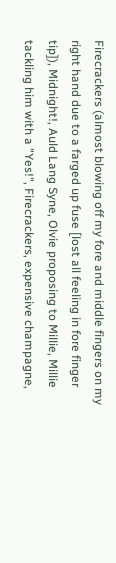Firecrackers (almost blowing off my fore and middle fingers on my right hand due to a farged up fuse [lost all feeling in fore finger tip]), Midnight!, Auld Lang Syne, Olvie proposing to Millie, Millie tackling him with a "Yes!", Firecrackers, expensive champagne,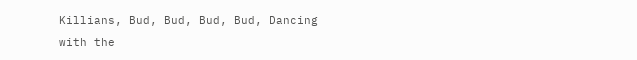Killians, Bud, Bud, Bud, Bud, Dancing with the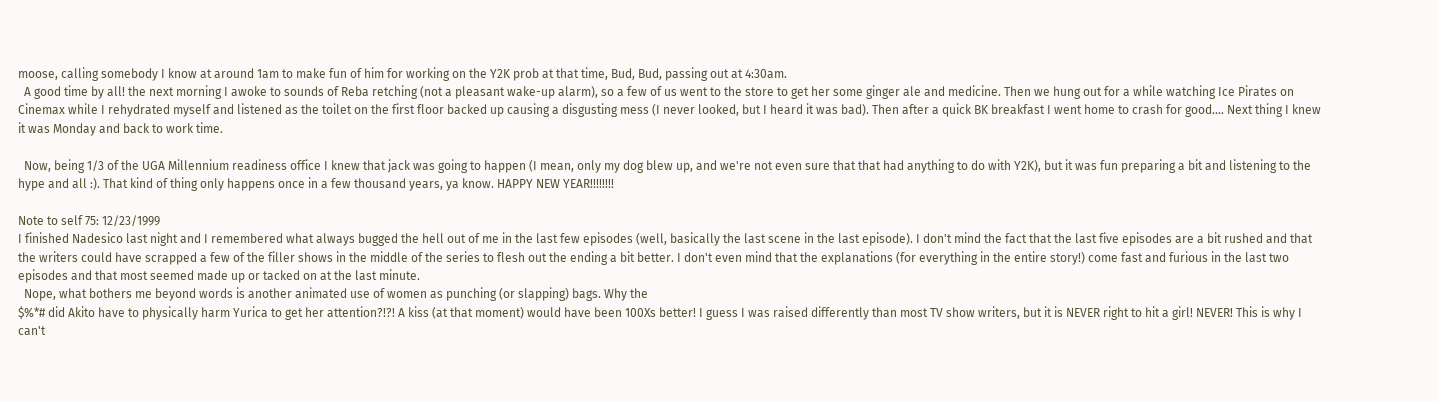moose, calling somebody I know at around 1am to make fun of him for working on the Y2K prob at that time, Bud, Bud, passing out at 4:30am.
  A good time by all! the next morning I awoke to sounds of Reba retching (not a pleasant wake-up alarm), so a few of us went to the store to get her some ginger ale and medicine. Then we hung out for a while watching Ice Pirates on Cinemax while I rehydrated myself and listened as the toilet on the first floor backed up causing a disgusting mess (I never looked, but I heard it was bad). Then after a quick BK breakfast I went home to crash for good.... Next thing I knew it was Monday and back to work time.

  Now, being 1/3 of the UGA Millennium readiness office I knew that jack was going to happen (I mean, only my dog blew up, and we're not even sure that that had anything to do with Y2K), but it was fun preparing a bit and listening to the hype and all :). That kind of thing only happens once in a few thousand years, ya know. HAPPY NEW YEAR!!!!!!!!

Note to self 75: 12/23/1999
I finished Nadesico last night and I remembered what always bugged the hell out of me in the last few episodes (well, basically the last scene in the last episode). I don't mind the fact that the last five episodes are a bit rushed and that the writers could have scrapped a few of the filler shows in the middle of the series to flesh out the ending a bit better. I don't even mind that the explanations (for everything in the entire story!) come fast and furious in the last two episodes and that most seemed made up or tacked on at the last minute.
  Nope, what bothers me beyond words is another animated use of women as punching (or slapping) bags. Why the
$%*# did Akito have to physically harm Yurica to get her attention?!?! A kiss (at that moment) would have been 100Xs better! I guess I was raised differently than most TV show writers, but it is NEVER right to hit a girl! NEVER! This is why I can't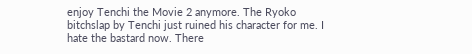enjoy Tenchi the Movie 2 anymore. The Ryoko bitchslap by Tenchi just ruined his character for me. I hate the bastard now. There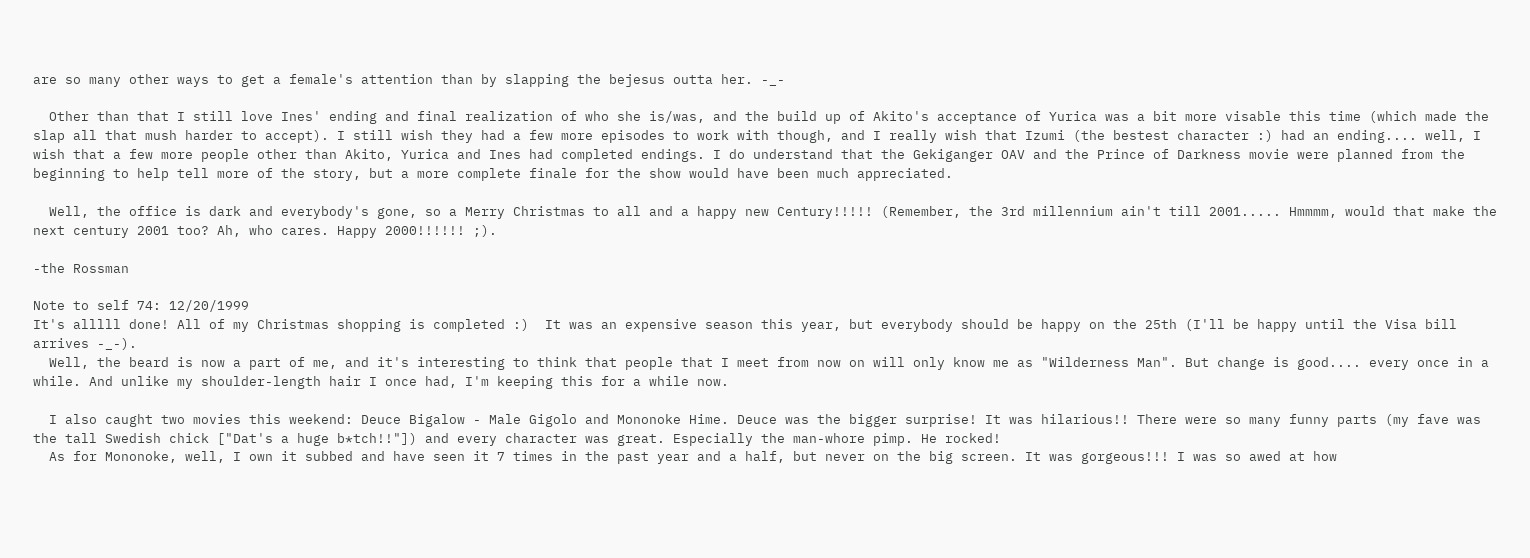are so many other ways to get a female's attention than by slapping the bejesus outta her. -_-

  Other than that I still love Ines' ending and final realization of who she is/was, and the build up of Akito's acceptance of Yurica was a bit more visable this time (which made the slap all that mush harder to accept). I still wish they had a few more episodes to work with though, and I really wish that Izumi (the bestest character :) had an ending.... well, I wish that a few more people other than Akito, Yurica and Ines had completed endings. I do understand that the Gekiganger OAV and the Prince of Darkness movie were planned from the beginning to help tell more of the story, but a more complete finale for the show would have been much appreciated.

  Well, the office is dark and everybody's gone, so a Merry Christmas to all and a happy new Century!!!!! (Remember, the 3rd millennium ain't till 2001..... Hmmmm, would that make the next century 2001 too? Ah, who cares. Happy 2000!!!!!! ;).

-the Rossman

Note to self 74: 12/20/1999
It's alllll done! All of my Christmas shopping is completed :)  It was an expensive season this year, but everybody should be happy on the 25th (I'll be happy until the Visa bill arrives -_-).
  Well, the beard is now a part of me, and it's interesting to think that people that I meet from now on will only know me as "Wilderness Man". But change is good.... every once in a while. And unlike my shoulder-length hair I once had, I'm keeping this for a while now.

  I also caught two movies this weekend: Deuce Bigalow - Male Gigolo and Mononoke Hime. Deuce was the bigger surprise! It was hilarious!! There were so many funny parts (my fave was the tall Swedish chick ["Dat's a huge b*tch!!"]) and every character was great. Especially the man-whore pimp. He rocked!
  As for Mononoke, well, I own it subbed and have seen it 7 times in the past year and a half, but never on the big screen. It was gorgeous!!! I was so awed at how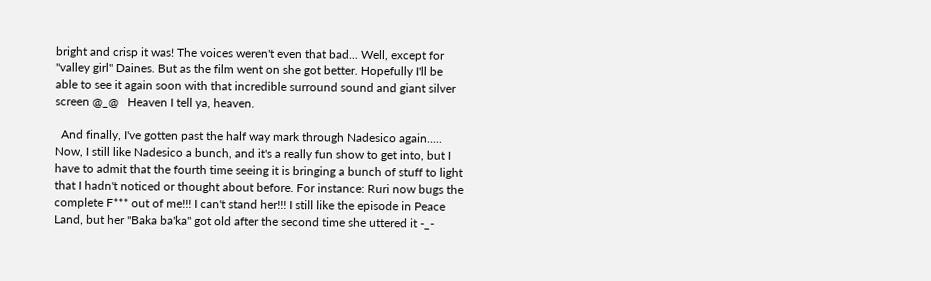bright and crisp it was! The voices weren't even that bad... Well, except for "valley girl" Daines. But as the film went on she got better. Hopefully I'll be able to see it again soon with that incredible surround sound and giant silver screen @_@   Heaven I tell ya, heaven.

  And finally, I've gotten past the half way mark through Nadesico again..... Now, I still like Nadesico a bunch, and it's a really fun show to get into, but I have to admit that the fourth time seeing it is bringing a bunch of stuff to light that I hadn't noticed or thought about before. For instance: Ruri now bugs the complete F*** out of me!!! I can't stand her!!! I still like the episode in Peace Land, but her "Baka ba'ka" got old after the second time she uttered it -_-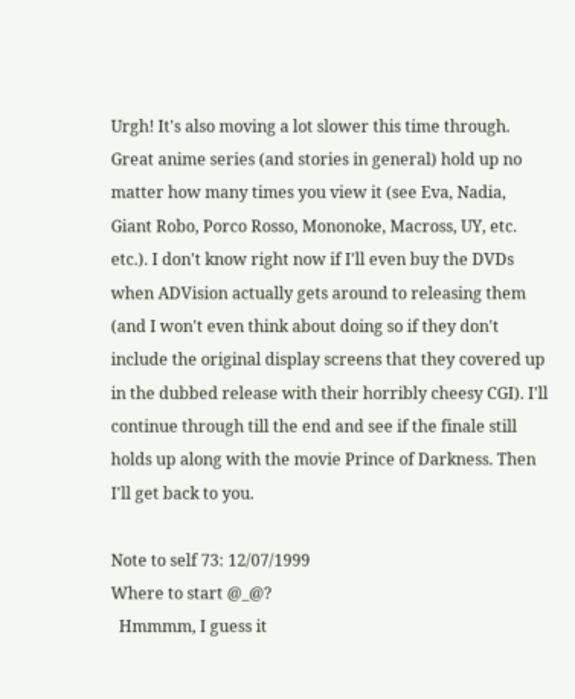Urgh! It's also moving a lot slower this time through. Great anime series (and stories in general) hold up no matter how many times you view it (see Eva, Nadia, Giant Robo, Porco Rosso, Mononoke, Macross, UY, etc. etc.). I don't know right now if I'll even buy the DVDs when ADVision actually gets around to releasing them (and I won't even think about doing so if they don't include the original display screens that they covered up in the dubbed release with their horribly cheesy CGI). I'll continue through till the end and see if the finale still holds up along with the movie Prince of Darkness. Then I'll get back to you.

Note to self 73: 12/07/1999
Where to start @_@?
  Hmmmm, I guess it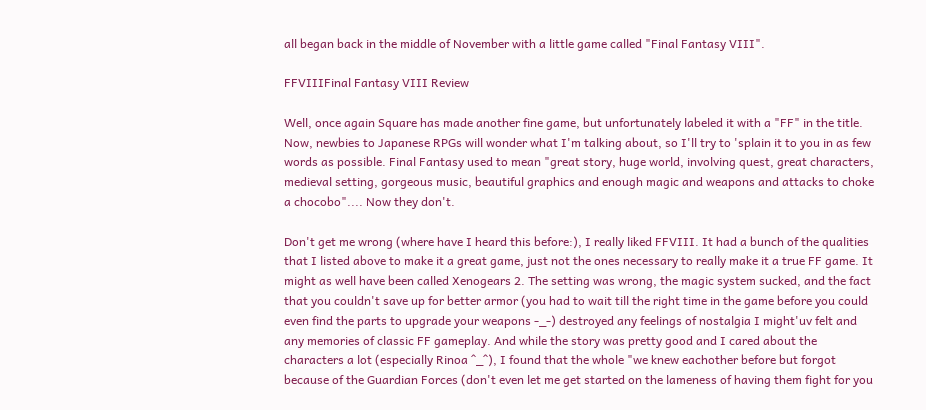all began back in the middle of November with a little game called "Final Fantasy VIII".

FFVIIIFinal Fantasy VIII Review

Well, once again Square has made another fine game, but unfortunately labeled it with a "FF" in the title. Now, newbies to Japanese RPGs will wonder what I'm talking about, so I'll try to 'splain it to you in as few words as possible. Final Fantasy used to mean "great story, huge world, involving quest, great characters, medieval setting, gorgeous music, beautiful graphics and enough magic and weapons and attacks to choke a chocobo".... Now they don't.

Don't get me wrong (where have I heard this before:), I really liked FFVIII. It had a bunch of the qualities that I listed above to make it a great game, just not the ones necessary to really make it a true FF game. It might as well have been called Xenogears 2. The setting was wrong, the magic system sucked, and the fact that you couldn't save up for better armor (you had to wait till the right time in the game before you could even find the parts to upgrade your weapons -_-) destroyed any feelings of nostalgia I might'uv felt and any memories of classic FF gameplay. And while the story was pretty good and I cared about the characters a lot (especially Rinoa ^_^), I found that the whole "we knew eachother before but forgot because of the Guardian Forces (don't even let me get started on the lameness of having them fight for you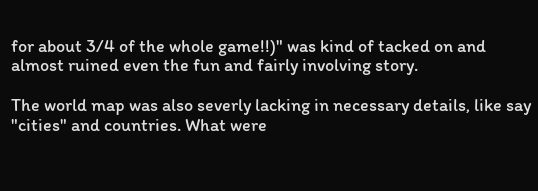for about 3/4 of the whole game!!)" was kind of tacked on and almost ruined even the fun and fairly involving story.

The world map was also severly lacking in necessary details, like say "cities" and countries. What were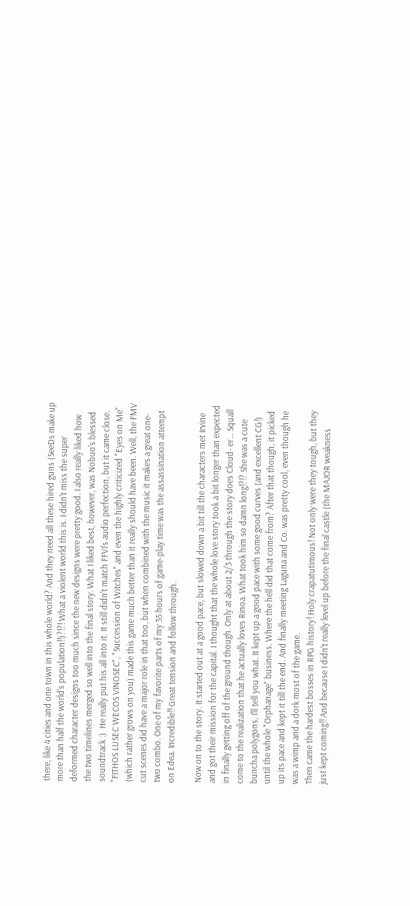there, like 4 cities and one town in this whole world? And they need all these hired guns (SeeDs make up more than half the world's population!!)?!?! What a violent world this is. I didn't miss the super deformed character designs too much since the new designs were pretty good. I also really liked how the two timelines merged so well into the final story. What I liked best, however, was Nobuo's blessed soundtrack :)  He really put his all into it. It still didn't match FFVI's audio perfection, but it came close. "FITHOS LUSEC WECOS VINOSEC", "Succession of Witches" and even the highly criticized "Eyes on Me" (which rather grows on you) made this game much better than it really should have been. Well, the FMV cut scenes did have a major role in that too, but when combined with the music it makes a great one-two combo. One of my favorite parts of my 35 hours of game-play time was the assassination attempt on Edea. Incredible!! Great tension and follow through.

Now on to the story. It started out at a good pace, but slowed down a bit till the characters met Irvine and got their mission for the capital. I thought that the whole love story took a bit longer than expected in finally getting off of the ground though. Only at about 2/3 through the story does Cloud- er... Squall come to the realization that he actually loves Rinoa. What took him so damn long!?!? She was a cute buncha polygons, I'll tell you what. It kept up a good pace with some good curves (and excellent CG!) until the whole "Orphanage" business. Where the hell did that come from? After that though, it picked up its pace and kept it till the end. And finally meeting Laguna and Co. was pretty cool, even though he was a wimp and a dork most of the game.
Then came the hardest bosses in RPG history! Holy crapatutimous! Not only were they tough, but they just kept coming!! And because I didn't really level up before the final castle (the MAJOR weakness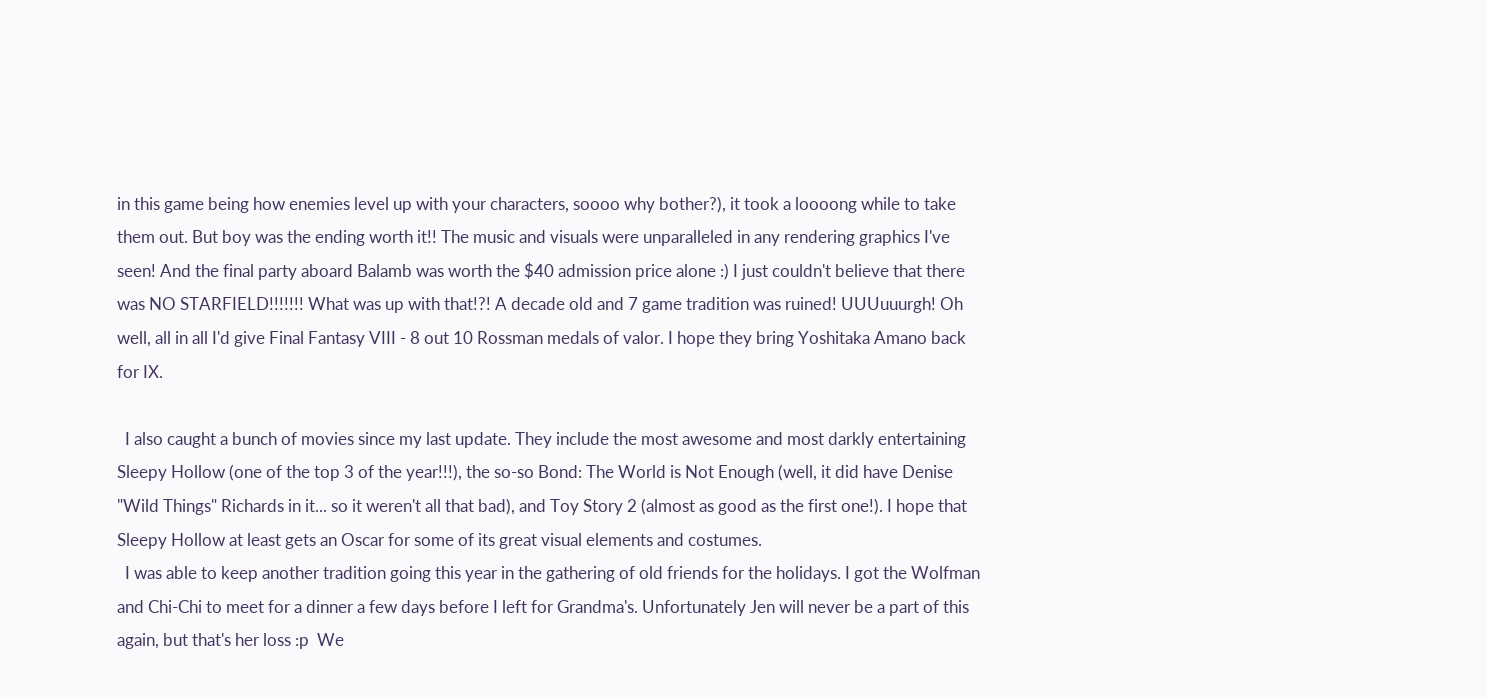in this game being how enemies level up with your characters, soooo why bother?), it took a loooong while to take them out. But boy was the ending worth it!! The music and visuals were unparalleled in any rendering graphics I've seen! And the final party aboard Balamb was worth the $40 admission price alone :) I just couldn't believe that there was NO STARFIELD!!!!!!! What was up with that!?! A decade old and 7 game tradition was ruined! UUUuuurgh! Oh well, all in all I'd give Final Fantasy VIII - 8 out 10 Rossman medals of valor. I hope they bring Yoshitaka Amano back for IX.

  I also caught a bunch of movies since my last update. They include the most awesome and most darkly entertaining Sleepy Hollow (one of the top 3 of the year!!!), the so-so Bond: The World is Not Enough (well, it did have Denise "Wild Things" Richards in it... so it weren't all that bad), and Toy Story 2 (almost as good as the first one!). I hope that Sleepy Hollow at least gets an Oscar for some of its great visual elements and costumes.
  I was able to keep another tradition going this year in the gathering of old friends for the holidays. I got the Wolfman and Chi-Chi to meet for a dinner a few days before I left for Grandma's. Unfortunately Jen will never be a part of this again, but that's her loss :p  We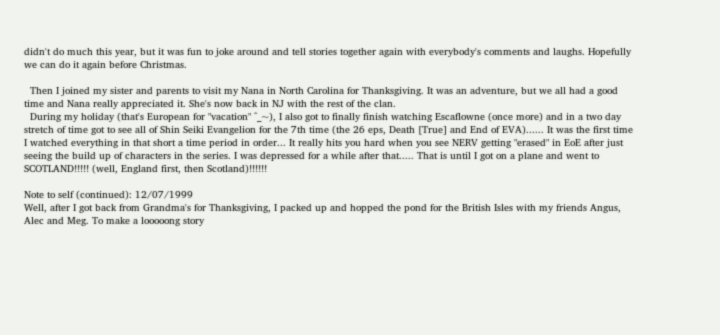didn't do much this year, but it was fun to joke around and tell stories together again with everybody's comments and laughs. Hopefully we can do it again before Christmas.

  Then I joined my sister and parents to visit my Nana in North Carolina for Thanksgiving. It was an adventure, but we all had a good time and Nana really appreciated it. She's now back in NJ with the rest of the clan.
  During my holiday (that's European for "vacation" ^_~), I also got to finally finish watching Escaflowne (once more) and in a two day stretch of time got to see all of Shin Seiki Evangelion for the 7th time (the 26 eps, Death [True] and End of EVA)...... It was the first time I watched everything in that short a time period in order... It really hits you hard when you see NERV getting "erased" in EoE after just seeing the build up of characters in the series. I was depressed for a while after that..... That is until I got on a plane and went to SCOTLAND!!!!! (well, England first, then Scotland)!!!!!!

Note to self (continued): 12/07/1999
Well, after I got back from Grandma's for Thanksgiving, I packed up and hopped the pond for the British Isles with my friends Angus, Alec and Meg. To make a looooong story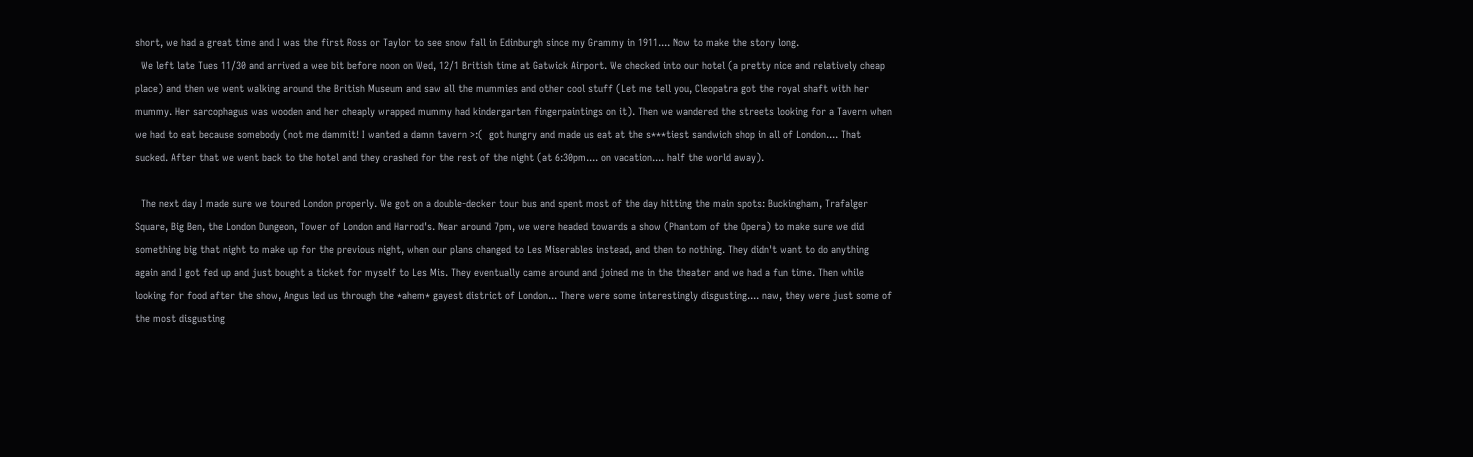short, we had a great time and I was the first Ross or Taylor to see snow fall in Edinburgh since my Grammy in 1911.... Now to make the story long.
  We left late Tues 11/30 and arrived a wee bit before noon on Wed, 12/1 British time at Gatwick Airport. We checked into our hotel (a pretty nice and relatively cheap place) and then we went walking around the British Museum and saw all the mummies and other cool stuff (Let me tell you, Cleopatra got the royal shaft with her mummy. Her sarcophagus was wooden and her cheaply wrapped mummy had kindergarten fingerpaintings on it). Then we wandered the streets looking for a Tavern when we had to eat because somebody (not me dammit! I wanted a damn tavern >:(  got hungry and made us eat at the s***tiest sandwich shop in all of London.... That sucked. After that we went back to the hotel and they crashed for the rest of the night (at 6:30pm.... on vacation.... half the world away).

  The next day I made sure we toured London properly. We got on a double-decker tour bus and spent most of the day hitting the main spots: Buckingham, Trafalger Square, Big Ben, the London Dungeon, Tower of London and Harrod's. Near around 7pm, we were headed towards a show (Phantom of the Opera) to make sure we did something big that night to make up for the previous night, when our plans changed to Les Miserables instead, and then to nothing. They didn't want to do anything again and I got fed up and just bought a ticket for myself to Les Mis. They eventually came around and joined me in the theater and we had a fun time. Then while looking for food after the show, Angus led us through the *ahem* gayest district of London... There were some interestingly disgusting.... naw, they were just some of the most disgusting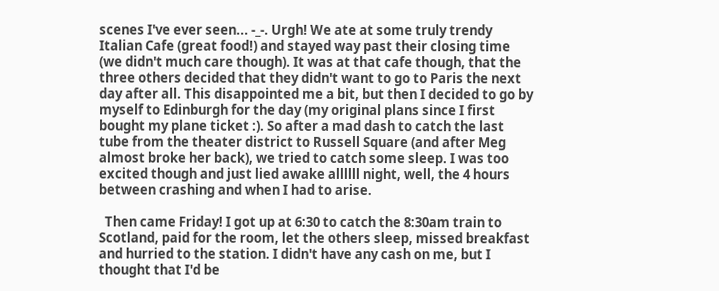scenes I've ever seen... -_-. Urgh! We ate at some truly trendy Italian Cafe (great food!) and stayed way past their closing time (we didn't much care though). It was at that cafe though, that the three others decided that they didn't want to go to Paris the next day after all. This disappointed me a bit, but then I decided to go by myself to Edinburgh for the day (my original plans since I first bought my plane ticket :). So after a mad dash to catch the last tube from the theater district to Russell Square (and after Meg almost broke her back), we tried to catch some sleep. I was too excited though and just lied awake allllll night, well, the 4 hours between crashing and when I had to arise.

  Then came Friday! I got up at 6:30 to catch the 8:30am train to Scotland, paid for the room, let the others sleep, missed breakfast and hurried to the station. I didn't have any cash on me, but I thought that I'd be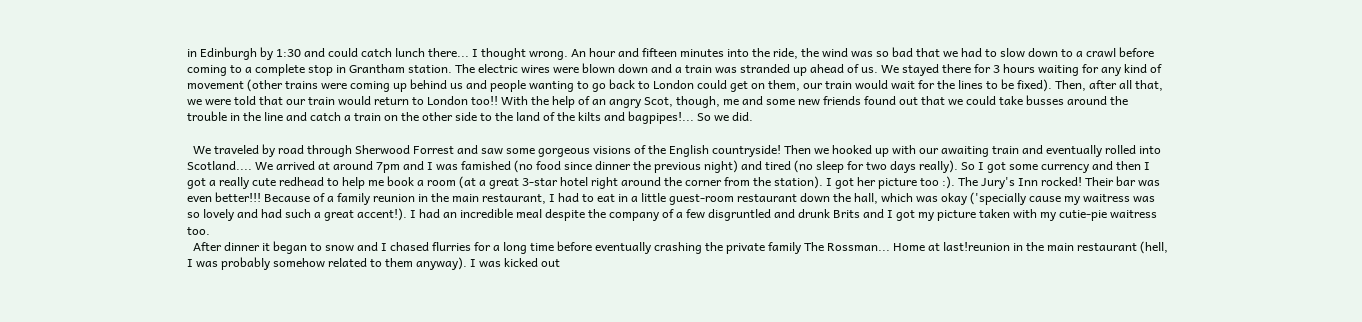in Edinburgh by 1:30 and could catch lunch there... I thought wrong. An hour and fifteen minutes into the ride, the wind was so bad that we had to slow down to a crawl before coming to a complete stop in Grantham station. The electric wires were blown down and a train was stranded up ahead of us. We stayed there for 3 hours waiting for any kind of movement (other trains were coming up behind us and people wanting to go back to London could get on them, our train would wait for the lines to be fixed). Then, after all that, we were told that our train would return to London too!! With the help of an angry Scot, though, me and some new friends found out that we could take busses around the trouble in the line and catch a train on the other side to the land of the kilts and bagpipes!... So we did.

  We traveled by road through Sherwood Forrest and saw some gorgeous visions of the English countryside! Then we hooked up with our awaiting train and eventually rolled into Scotland.... We arrived at around 7pm and I was famished (no food since dinner the previous night) and tired (no sleep for two days really). So I got some currency and then I got a really cute redhead to help me book a room (at a great 3-star hotel right around the corner from the station). I got her picture too :). The Jury's Inn rocked! Their bar was even better!!! Because of a family reunion in the main restaurant, I had to eat in a little guest-room restaurant down the hall, which was okay ('specially cause my waitress was so lovely and had such a great accent!). I had an incredible meal despite the company of a few disgruntled and drunk Brits and I got my picture taken with my cutie-pie waitress too.
  After dinner it began to snow and I chased flurries for a long time before eventually crashing the private family The Rossman... Home at last!reunion in the main restaurant (hell, I was probably somehow related to them anyway). I was kicked out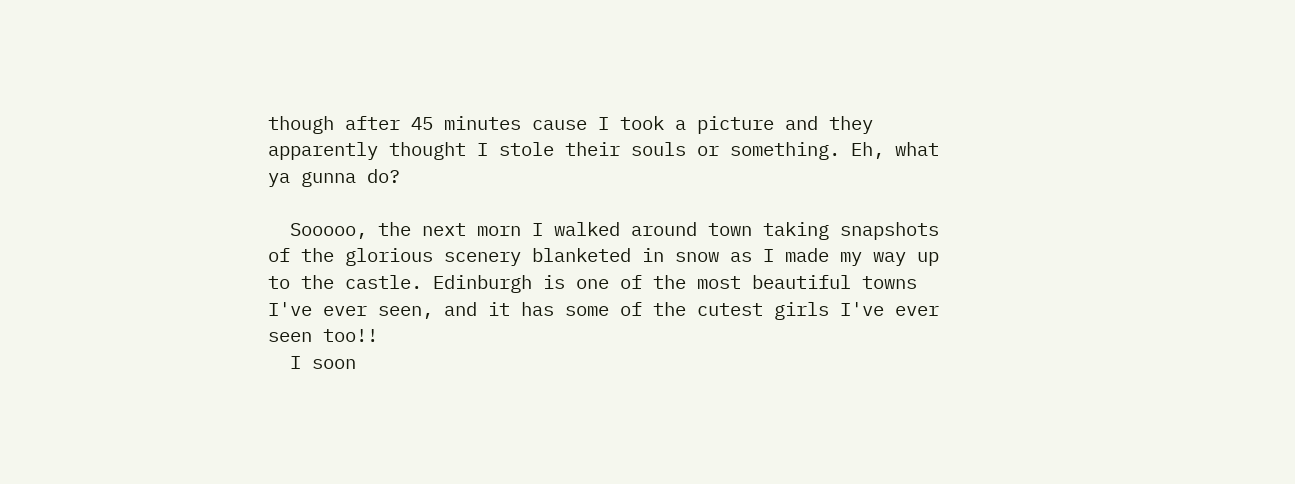though after 45 minutes cause I took a picture and they apparently thought I stole their souls or something. Eh, what ya gunna do?

  Sooooo, the next morn I walked around town taking snapshots of the glorious scenery blanketed in snow as I made my way up to the castle. Edinburgh is one of the most beautiful towns I've ever seen, and it has some of the cutest girls I've ever seen too!!
  I soon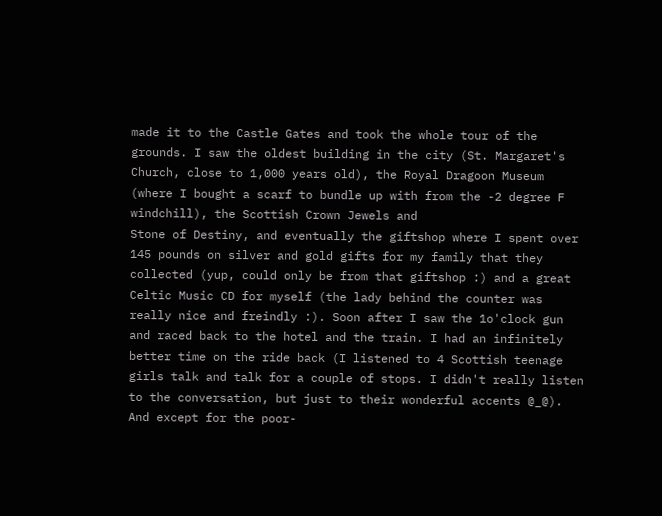made it to the Castle Gates and took the whole tour of the grounds. I saw the oldest building in the city (St. Margaret's Church, close to 1,000 years old), the Royal Dragoon Museum (where I bought a scarf to bundle up with from the -2 degree F windchill), the Scottish Crown Jewels and
Stone of Destiny, and eventually the giftshop where I spent over 145 pounds on silver and gold gifts for my family that they collected (yup, could only be from that giftshop :) and a great Celtic Music CD for myself (the lady behind the counter was really nice and freindly :). Soon after I saw the 1o'clock gun and raced back to the hotel and the train. I had an infinitely better time on the ride back (I listened to 4 Scottish teenage girls talk and talk for a couple of stops. I didn't really listen to the conversation, but just to their wonderful accents @_@). And except for the poor-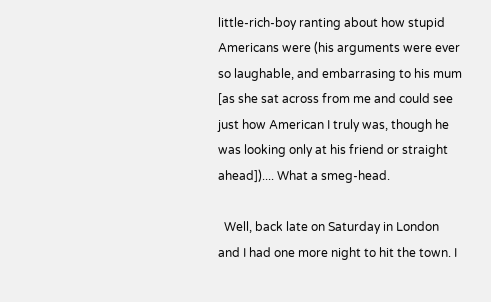little-rich-boy ranting about how stupid Americans were (his arguments were ever so laughable, and embarrasing to his mum [as she sat across from me and could see just how American I truly was, though he was looking only at his friend or straight ahead]).... What a smeg-head.

  Well, back late on Saturday in London and I had one more night to hit the town. I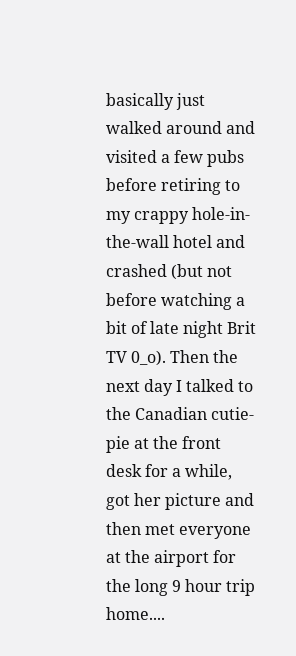basically just walked around and visited a few pubs before retiring to my crappy hole-in-the-wall hotel and crashed (but not before watching a bit of late night Brit TV 0_o). Then the next day I talked to the Canadian cutie-pie at the front desk for a while, got her picture and then met everyone at the airport for the long 9 hour trip home....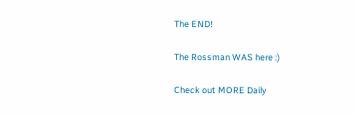The END!

The Rossman WAS here :)

Check out MORE Daily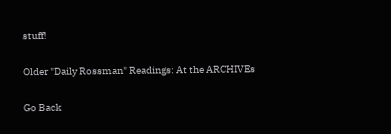stuff!

Older "Daily Rossman" Readings: At the ARCHIVEs

Go Back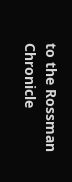to the Rossman Chronicle